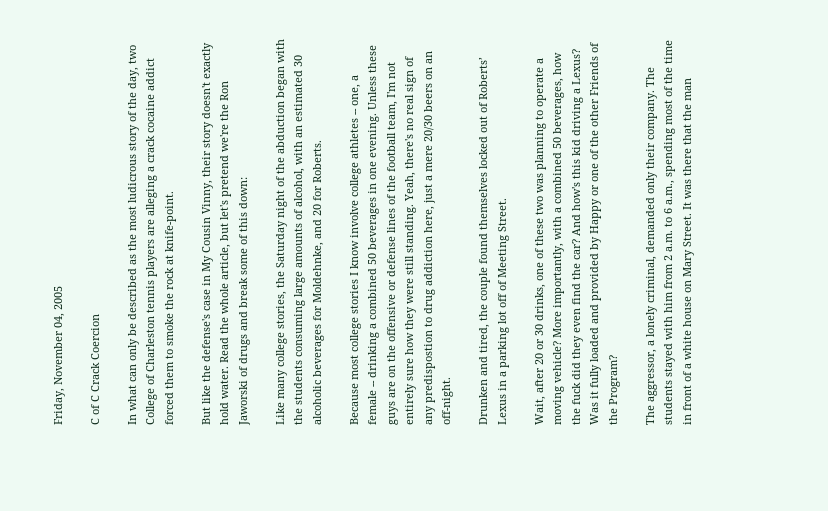Friday, November 04, 2005

C of C Crack Coercion

In what can only be described as the most ludicrous story of the day, two College of Charleston tennis players are alleging a crack cocaine addict forced them to smoke the rock at knife-point.

But like the defense's case in My Cousin Vinny, their story doesn't exactly hold water. Read the whole article, but let's pretend we're the Ron Jaworski of drugs and break some of this down:

Like many college stories, the Saturday night of the abduction began with the students consuming large amounts of alcohol, with an estimated 30 alcoholic beverages for Moldehnke, and 20 for Roberts.

Because most college stories I know involve college athletes -- one, a female -- drinking a combined 50 beverages in one evening. Unless these guys are on the offensive or defense lines of the football team, I'm not entirely sure how they were still standing. Yeah, there's no real sign of any predispostion to drug addiction here, just a mere 20/30 beers on an off-night.

Drunken and tired, the couple found themselves locked out of Roberts’ Lexus in a parking lot off of Meeting Street.

Wait, after 20 or 30 drinks, one of these two was planning to operate a moving vehicle? More importantly, with a combined 50 beverages, how the fuck did they even find the car? And how's this kid driving a Lexus? Was it fully loaded and provided by Happy or one of the other Friends of the Program?

The aggressor, a lonely criminal, demanded only their company. The students stayed with him from 2 a.m. to 6 a.m., spending most of the time in front of a white house on Mary Street. It was there that the man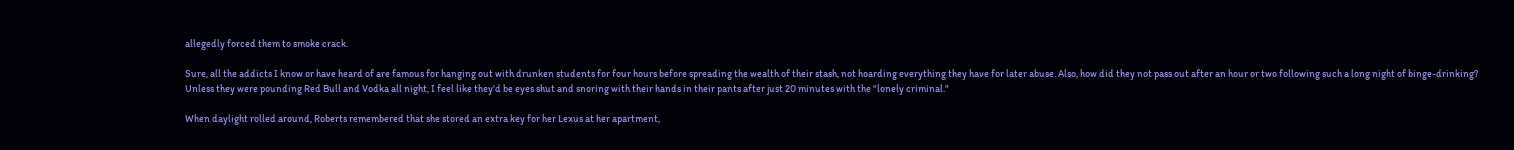allegedly forced them to smoke crack.

Sure, all the addicts I know or have heard of are famous for hanging out with drunken students for four hours before spreading the wealth of their stash, not hoarding everything they have for later abuse. Also, how did they not pass out after an hour or two following such a long night of binge-drinking? Unless they were pounding Red Bull and Vodka all night, I feel like they'd be eyes shut and snoring with their hands in their pants after just 20 minutes with the "lonely criminal."

When daylight rolled around, Roberts remembered that she stored an extra key for her Lexus at her apartment,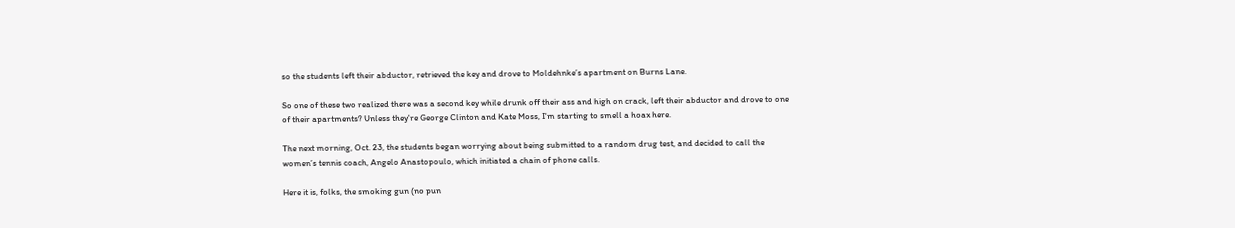so the students left their abductor, retrieved the key and drove to Moldehnke’s apartment on Burns Lane.

So one of these two realized there was a second key while drunk off their ass and high on crack, left their abductor and drove to one of their apartments? Unless they're George Clinton and Kate Moss, I'm starting to smell a hoax here.

The next morning, Oct. 23, the students began worrying about being submitted to a random drug test, and decided to call the women’s tennis coach, Angelo Anastopoulo, which initiated a chain of phone calls.

Here it is, folks, the smoking gun (no pun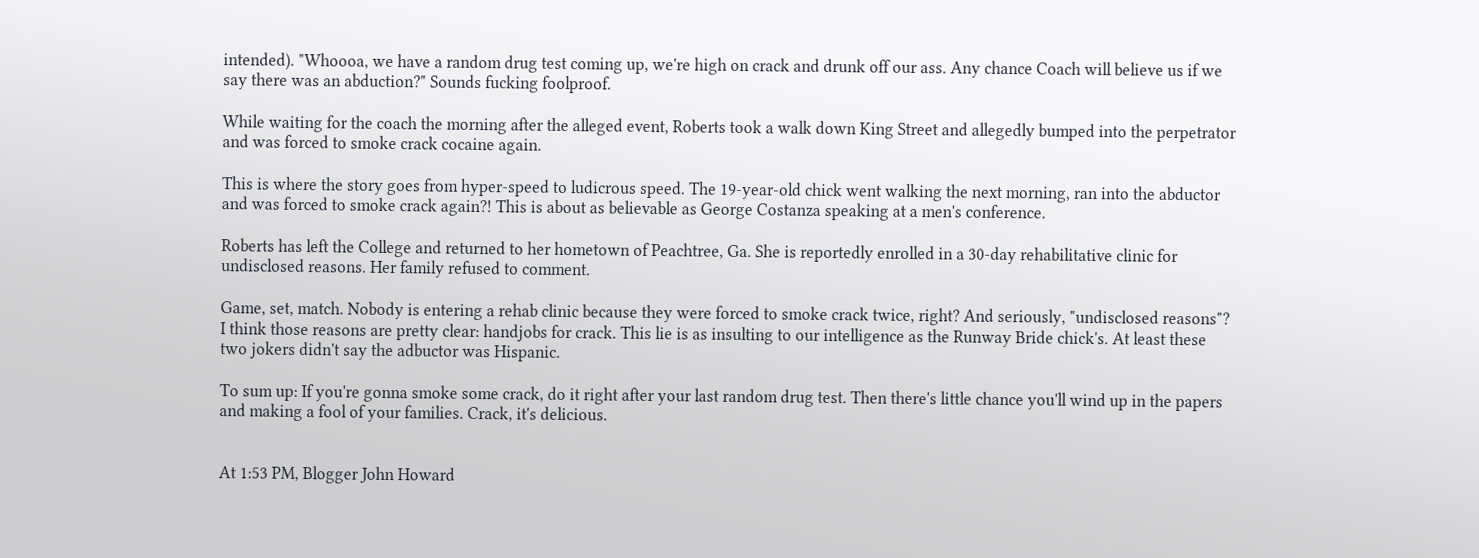intended). "Whoooa, we have a random drug test coming up, we're high on crack and drunk off our ass. Any chance Coach will believe us if we say there was an abduction?" Sounds fucking foolproof.

While waiting for the coach the morning after the alleged event, Roberts took a walk down King Street and allegedly bumped into the perpetrator and was forced to smoke crack cocaine again.

This is where the story goes from hyper-speed to ludicrous speed. The 19-year-old chick went walking the next morning, ran into the abductor and was forced to smoke crack again?! This is about as believable as George Costanza speaking at a men's conference.

Roberts has left the College and returned to her hometown of Peachtree, Ga. She is reportedly enrolled in a 30-day rehabilitative clinic for undisclosed reasons. Her family refused to comment.

Game, set, match. Nobody is entering a rehab clinic because they were forced to smoke crack twice, right? And seriously, "undisclosed reasons"? I think those reasons are pretty clear: handjobs for crack. This lie is as insulting to our intelligence as the Runway Bride chick's. At least these two jokers didn't say the adbuctor was Hispanic.

To sum up: If you're gonna smoke some crack, do it right after your last random drug test. Then there's little chance you'll wind up in the papers and making a fool of your families. Crack, it's delicious.


At 1:53 PM, Blogger John Howard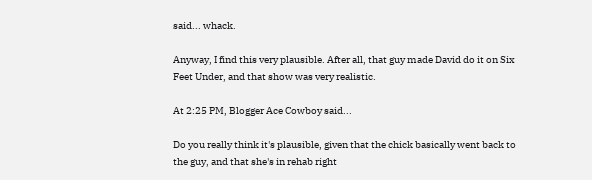said... whack.

Anyway, I find this very plausible. After all, that guy made David do it on Six Feet Under, and that show was very realistic.

At 2:25 PM, Blogger Ace Cowboy said...

Do you really think it's plausible, given that the chick basically went back to the guy, and that she's in rehab right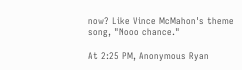now? Like Vince McMahon's theme song, "Nooo chance."

At 2:25 PM, Anonymous Ryan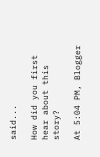said...

How did you first hear about this story?

At 5:04 PM, Blogger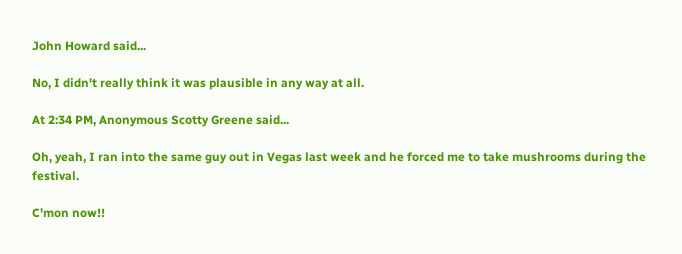John Howard said...

No, I didn't really think it was plausible in any way at all.

At 2:34 PM, Anonymous Scotty Greene said...

Oh, yeah, I ran into the same guy out in Vegas last week and he forced me to take mushrooms during the festival.

C'mon now!!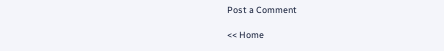Post a Comment

<< Home